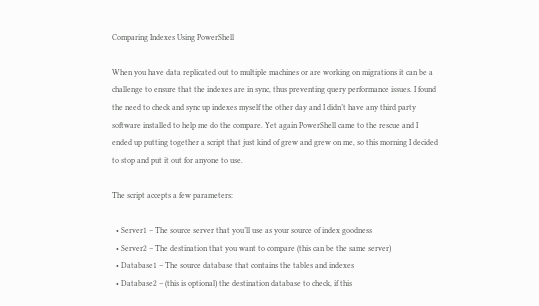Comparing Indexes Using PowerShell

When you have data replicated out to multiple machines or are working on migrations it can be a challenge to ensure that the indexes are in sync, thus preventing query performance issues. I found the need to check and sync up indexes myself the other day and I didn’t have any third party software installed to help me do the compare. Yet again PowerShell came to the rescue and I ended up putting together a script that just kind of grew and grew on me, so this morning I decided to stop and put it out for anyone to use.

The script accepts a few parameters:

  • Server1 – The source server that you’ll use as your source of index goodness
  • Server2 – The destination that you want to compare (this can be the same server)
  • Database1 – The source database that contains the tables and indexes
  • Database2 – (this is optional) the destination database to check, if this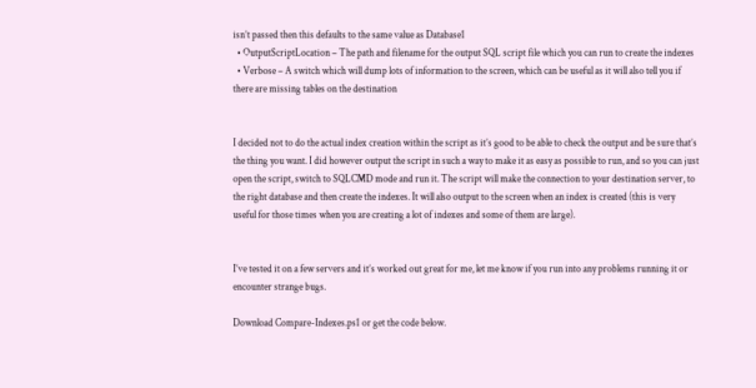isn’t passed then this defaults to the same value as Database1
  • OutputScriptLocation – The path and filename for the output SQL script file which you can run to create the indexes
  • Verbose – A switch which will dump lots of information to the screen, which can be useful as it will also tell you if there are missing tables on the destination


I decided not to do the actual index creation within the script as it’s good to be able to check the output and be sure that’s the thing you want. I did however output the script in such a way to make it as easy as possible to run, and so you can just open the script, switch to SQLCMD mode and run it. The script will make the connection to your destination server, to the right database and then create the indexes. It will also output to the screen when an index is created (this is very useful for those times when you are creating a lot of indexes and some of them are large).


I’ve tested it on a few servers and it’s worked out great for me, let me know if you run into any problems running it or encounter strange bugs.

Download Compare-Indexes.ps1 or get the code below.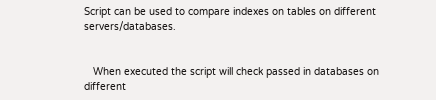Script can be used to compare indexes on tables on different servers/databases.


   When executed the script will check passed in databases on different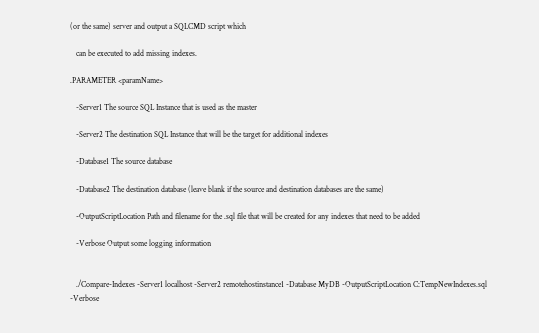(or the same) server and output a SQLCMD script which

   can be executed to add missing indexes.

.PARAMETER <paramName>

   -Server1 The source SQL Instance that is used as the master

   -Server2 The destination SQL Instance that will be the target for additional indexes

   -Database1 The source database

   -Database2 The destination database (leave blank if the source and destination databases are the same)

   -OutputScriptLocation Path and filename for the .sql file that will be created for any indexes that need to be added

   -Verbose Output some logging information


   ./Compare-Indexes -Server1 localhost -Server2 remotehostinstance1 -Database MyDB -OutputScriptLocation C:TempNewIndexes.sql -Verbose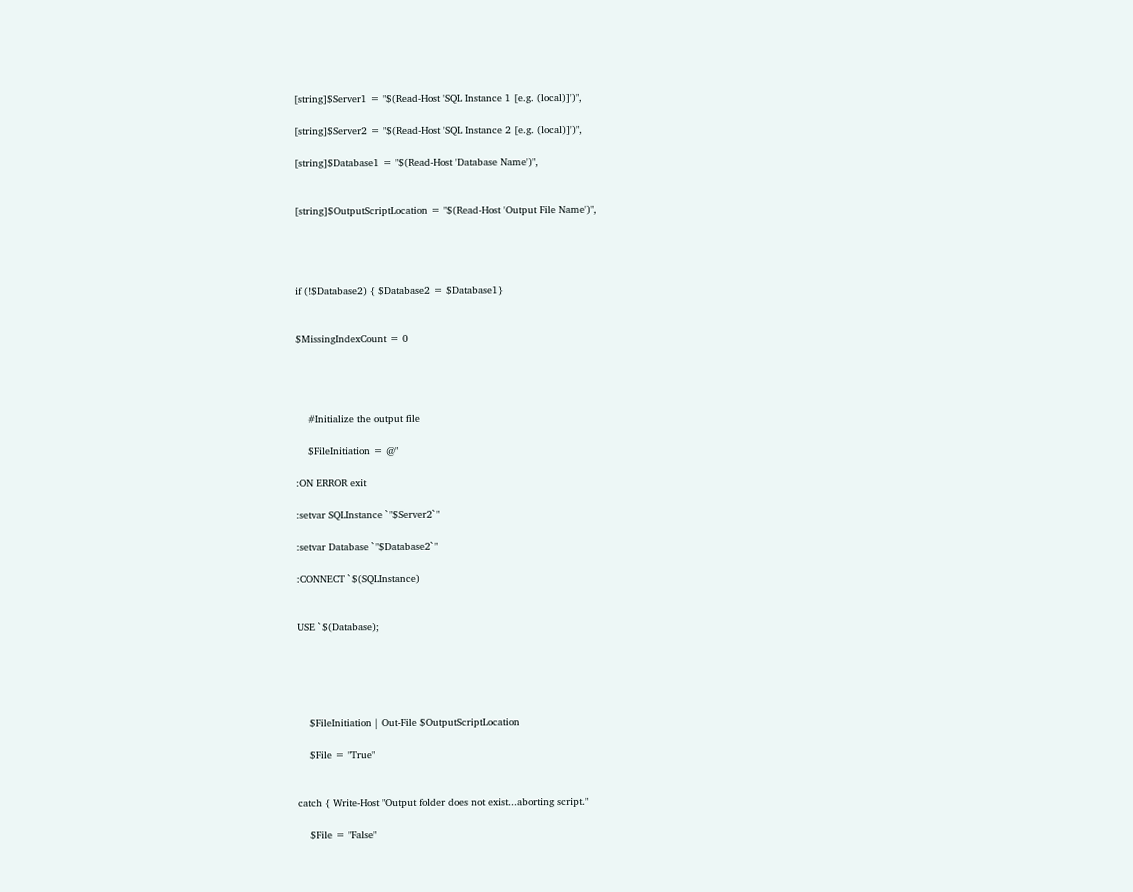[string]$Server1 = "$(Read-Host 'SQL Instance 1 [e.g. (local)]')",

[string]$Server2 = "$(Read-Host 'SQL Instance 2 [e.g. (local)]')",

[string]$Database1 = "$(Read-Host 'Database Name')",


[string]$OutputScriptLocation = "$(Read-Host 'Output File Name')",




if (!$Database2) { $Database2 = $Database1}


$MissingIndexCount = 0




    #Initialize the output file

    $FileInitiation = @"

:ON ERROR exit

:setvar SQLInstance `"$Server2`"

:setvar Database `"$Database2`"

:CONNECT `$(SQLInstance)


USE `$(Database);





    $FileInitiation | Out-File $OutputScriptLocation

    $File = "True"


catch { Write-Host "Output folder does not exist...aborting script."

    $File = "False"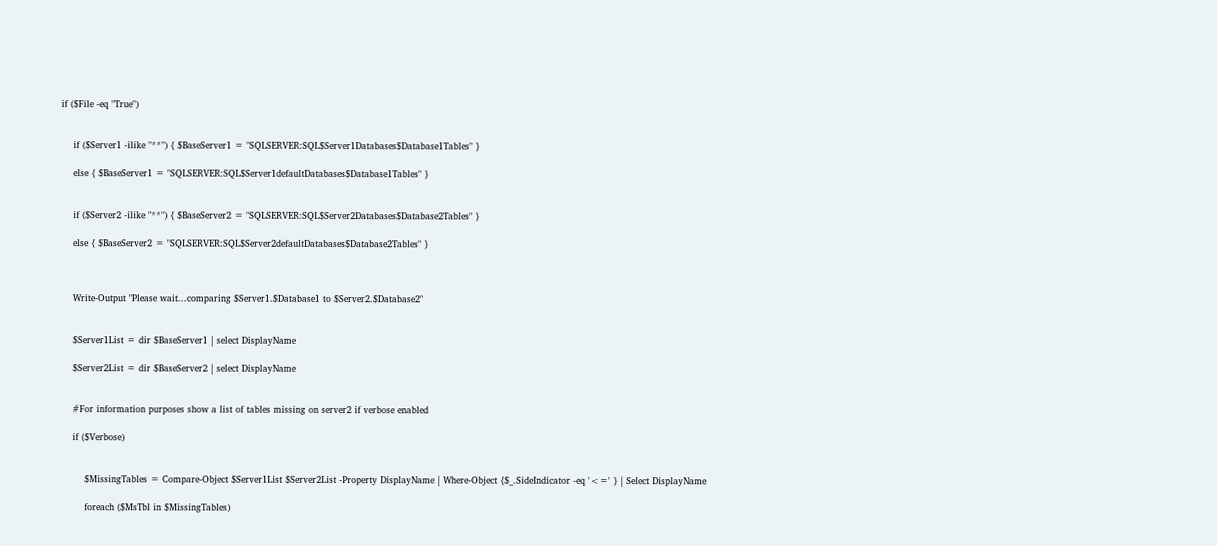if ($File -eq "True")


    if ($Server1 -ilike "**") { $BaseServer1 = "SQLSERVER:SQL$Server1Databases$Database1Tables" }

    else { $BaseServer1 = "SQLSERVER:SQL$Server1defaultDatabases$Database1Tables" }


    if ($Server2 -ilike "**") { $BaseServer2 = "SQLSERVER:SQL$Server2Databases$Database2Tables" }

    else { $BaseServer2 = "SQLSERVER:SQL$Server2defaultDatabases$Database2Tables" }



    Write-Output "Please wait...comparing $Server1.$Database1 to $Server2.$Database2"


    $Server1List = dir $BaseServer1 | select DisplayName

    $Server2List = dir $BaseServer2 | select DisplayName


    #For information purposes show a list of tables missing on server2 if verbose enabled

    if ($Verbose)


        $MissingTables = Compare-Object $Server1List $Server2List -Property DisplayName | Where-Object {$_.SideIndicator -eq '<=' } | Select DisplayName

        foreach ($MsTbl in $MissingTables)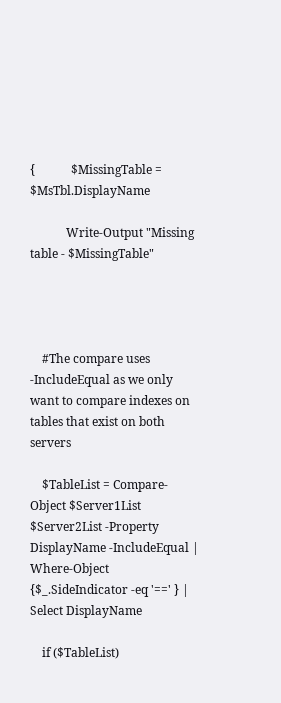{            $MissingTable = $MsTbl.DisplayName

            Write-Output "Missing table - $MissingTable"




    #The compare uses -IncludeEqual as we only want to compare indexes on tables that exist on both servers

    $TableList = Compare-Object $Server1List $Server2List -Property DisplayName -IncludeEqual | Where-Object {$_.SideIndicator -eq '==' } | Select DisplayName

    if ($TableList)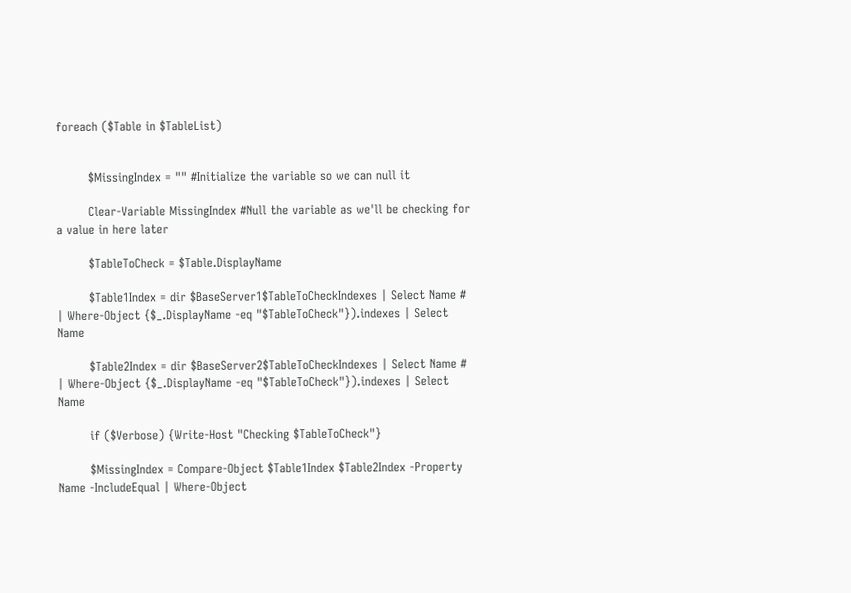foreach ($Table in $TableList)


        $MissingIndex = "" #Initialize the variable so we can null it

        Clear-Variable MissingIndex #Null the variable as we'll be checking for a value in here later

        $TableToCheck = $Table.DisplayName

        $Table1Index = dir $BaseServer1$TableToCheckIndexes | Select Name # | Where-Object {$_.DisplayName -eq "$TableToCheck"}).indexes | Select Name

        $Table2Index = dir $BaseServer2$TableToCheckIndexes | Select Name # | Where-Object {$_.DisplayName -eq "$TableToCheck"}).indexes | Select Name

        if ($Verbose) {Write-Host "Checking $TableToCheck"}

        $MissingIndex = Compare-Object $Table1Index $Table2Index -Property Name -IncludeEqual | Where-Object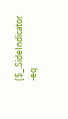{$_.SideIndicator -eq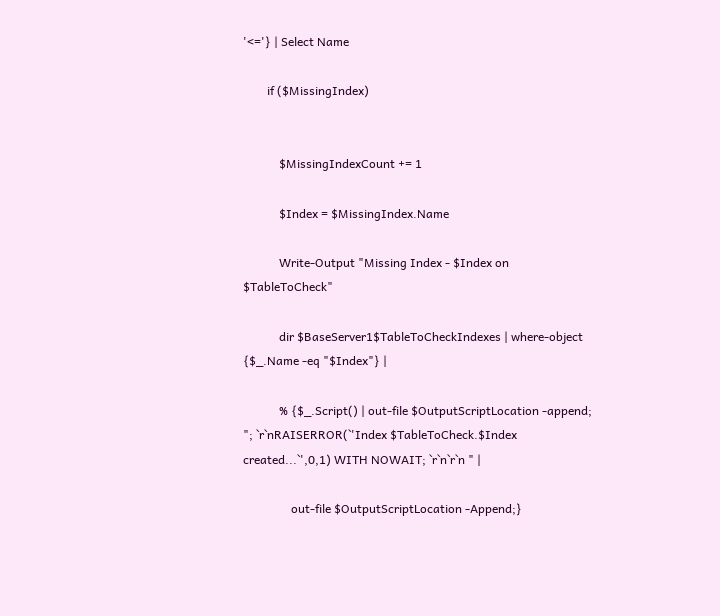'<='} | Select Name

        if ($MissingIndex)


            $MissingIndexCount += 1

            $Index = $MissingIndex.Name

            Write-Output "Missing Index - $Index on $TableToCheck"

            dir $BaseServer1$TableToCheckIndexes | where-object {$_.Name -eq "$Index"} |

            % {$_.Script() | out-file $OutputScriptLocation -append; "; `r`nRAISERROR(`'Index $TableToCheck.$Index created...`',0,1) WITH NOWAIT; `r`n`r`n " |

                out-file $OutputScriptLocation -Append;}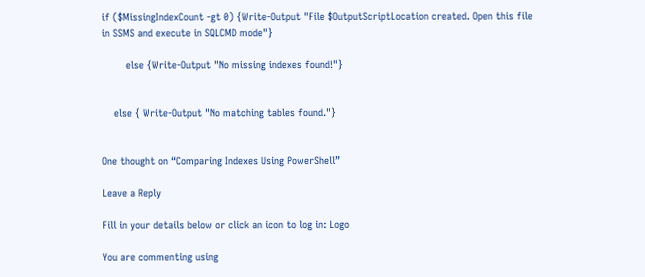if ($MissingIndexCount -gt 0) {Write-Output "File $OutputScriptLocation created. Open this file in SSMS and execute in SQLCMD mode"}

        else {Write-Output "No missing indexes found!"}


    else { Write-Output "No matching tables found."}


One thought on “Comparing Indexes Using PowerShell”

Leave a Reply

Fill in your details below or click an icon to log in: Logo

You are commenting using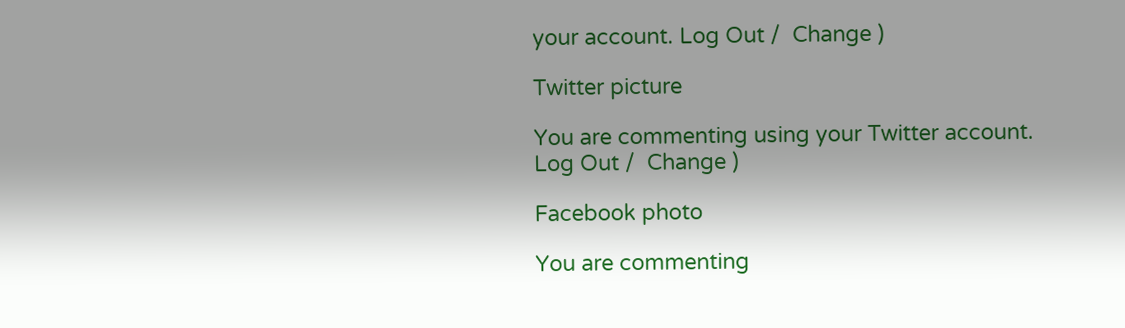your account. Log Out /  Change )

Twitter picture

You are commenting using your Twitter account. Log Out /  Change )

Facebook photo

You are commenting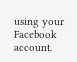using your Facebook account.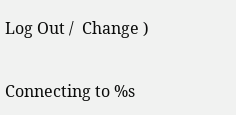Log Out /  Change )

Connecting to %s